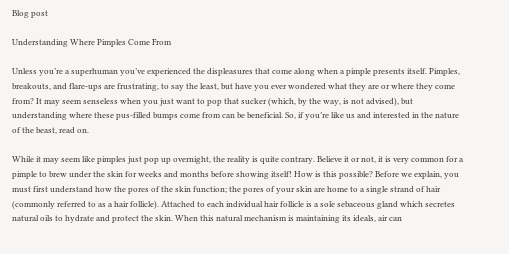Blog post

Understanding Where Pimples Come From

Unless you’re a superhuman you’ve experienced the displeasures that come along when a pimple presents itself. Pimples, breakouts, and flare-ups are frustrating, to say the least, but have you ever wondered what they are or where they come from? It may seem senseless when you just want to pop that sucker (which, by the way, is not advised), but understanding where these pus-filled bumps come from can be beneficial. So, if you’re like us and interested in the nature of the beast, read on.

While it may seem like pimples just pop up overnight, the reality is quite contrary. Believe it or not, it is very common for a pimple to brew under the skin for weeks and months before showing itself! How is this possible? Before we explain, you must first understand how the pores of the skin function; the pores of your skin are home to a single strand of hair (commonly referred to as a hair follicle). Attached to each individual hair follicle is a sole sebaceous gland which secretes natural oils to hydrate and protect the skin. When this natural mechanism is maintaining its ideals, air can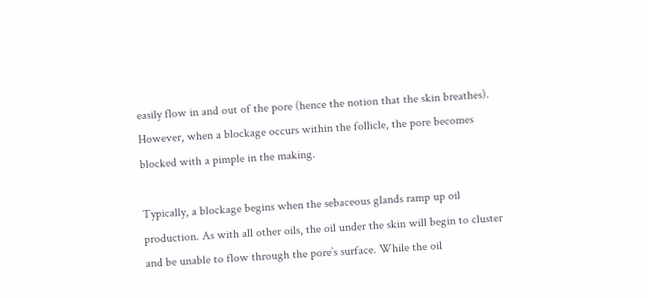easily flow in and out of the pore (hence the notion that the skin breathes). However, when a blockage occurs within the follicle, the pore becomes blocked with a pimple in the making.

Typically, a blockage begins when the sebaceous glands ramp up oil production. As with all other oils, the oil under the skin will begin to cluster and be unable to flow through the pore’s surface. While the oil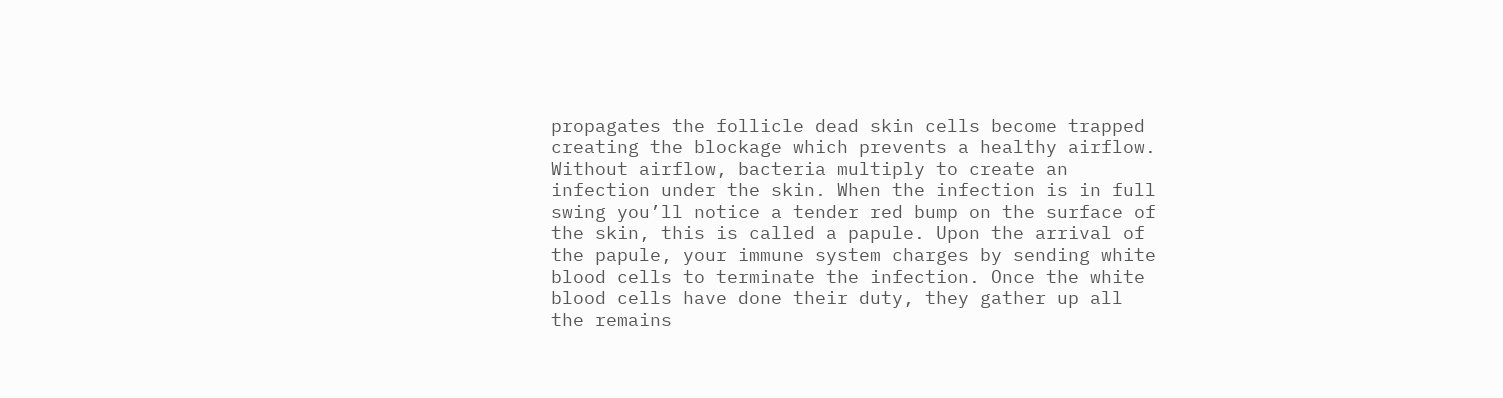propagates the follicle dead skin cells become trapped creating the blockage which prevents a healthy airflow. Without airflow, bacteria multiply to create an infection under the skin. When the infection is in full swing you’ll notice a tender red bump on the surface of the skin, this is called a papule. Upon the arrival of the papule, your immune system charges by sending white blood cells to terminate the infection. Once the white blood cells have done their duty, they gather up all the remains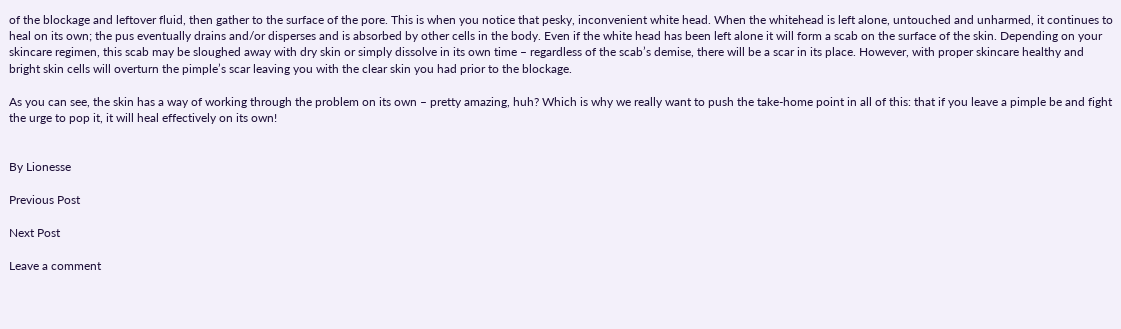of the blockage and leftover fluid, then gather to the surface of the pore. This is when you notice that pesky, inconvenient white head. When the whitehead is left alone, untouched and unharmed, it continues to heal on its own; the pus eventually drains and/or disperses and is absorbed by other cells in the body. Even if the white head has been left alone it will form a scab on the surface of the skin. Depending on your skincare regimen, this scab may be sloughed away with dry skin or simply dissolve in its own time – regardless of the scab’s demise, there will be a scar in its place. However, with proper skincare healthy and bright skin cells will overturn the pimple’s scar leaving you with the clear skin you had prior to the blockage.

As you can see, the skin has a way of working through the problem on its own – pretty amazing, huh? Which is why we really want to push the take-home point in all of this: that if you leave a pimple be and fight the urge to pop it, it will heal effectively on its own!


By Lionesse

Previous Post

Next Post

Leave a comment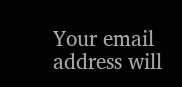Your email address will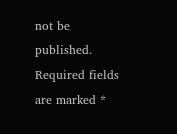not be published. Required fields are marked *